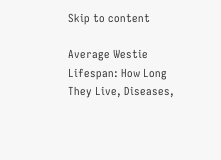Skip to content

Average Westie Lifespan: How Long They Live, Diseases,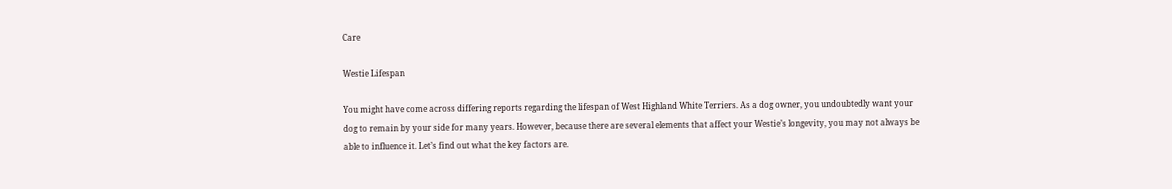Care

Westie Lifespan

You might have come across differing reports regarding the lifespan of West Highland White Terriers. As a dog owner, you undoubtedly want your dog to remain by your side for many years. However, because there are several elements that affect your Westie’s longevity, you may not always be able to influence it. Let’s find out what the key factors are.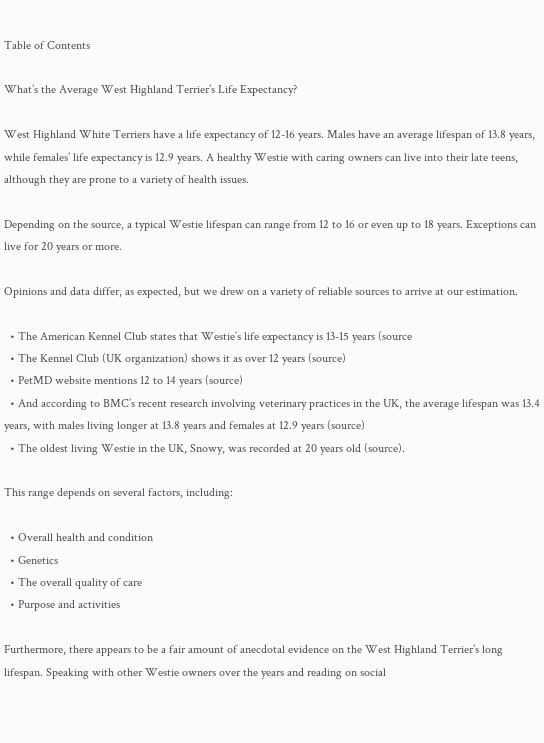Table of Contents

What’s the Average West Highland Terrier’s Life Expectancy?

West Highland White Terriers have a life expectancy of 12-16 years. Males have an average lifespan of 13.8 years, while females’ life expectancy is 12.9 years. A healthy Westie with caring owners can live into their late teens, although they are prone to a variety of health issues.

Depending on the source, a typical Westie lifespan can range from 12 to 16 or even up to 18 years. Exceptions can live for 20 years or more.

Opinions and data differ, as expected, but we drew on a variety of reliable sources to arrive at our estimation.

  • The American Kennel Club states that Westie’s life expectancy is 13-15 years (source
  • The Kennel Club (UK organization) shows it as over 12 years (source)
  • PetMD website mentions 12 to 14 years (source)
  • And according to BMC’s recent research involving veterinary practices in the UK, the average lifespan was 13.4 years, with males living longer at 13.8 years and females at 12.9 years (source)
  • The oldest living Westie in the UK, Snowy, was recorded at 20 years old (source).

This range depends on several factors, including:

  • Overall health and condition
  • Genetics
  • The overall quality of care
  • Purpose and activities

Furthermore, there appears to be a fair amount of anecdotal evidence on the West Highland Terrier’s long lifespan. Speaking with other Westie owners over the years and reading on social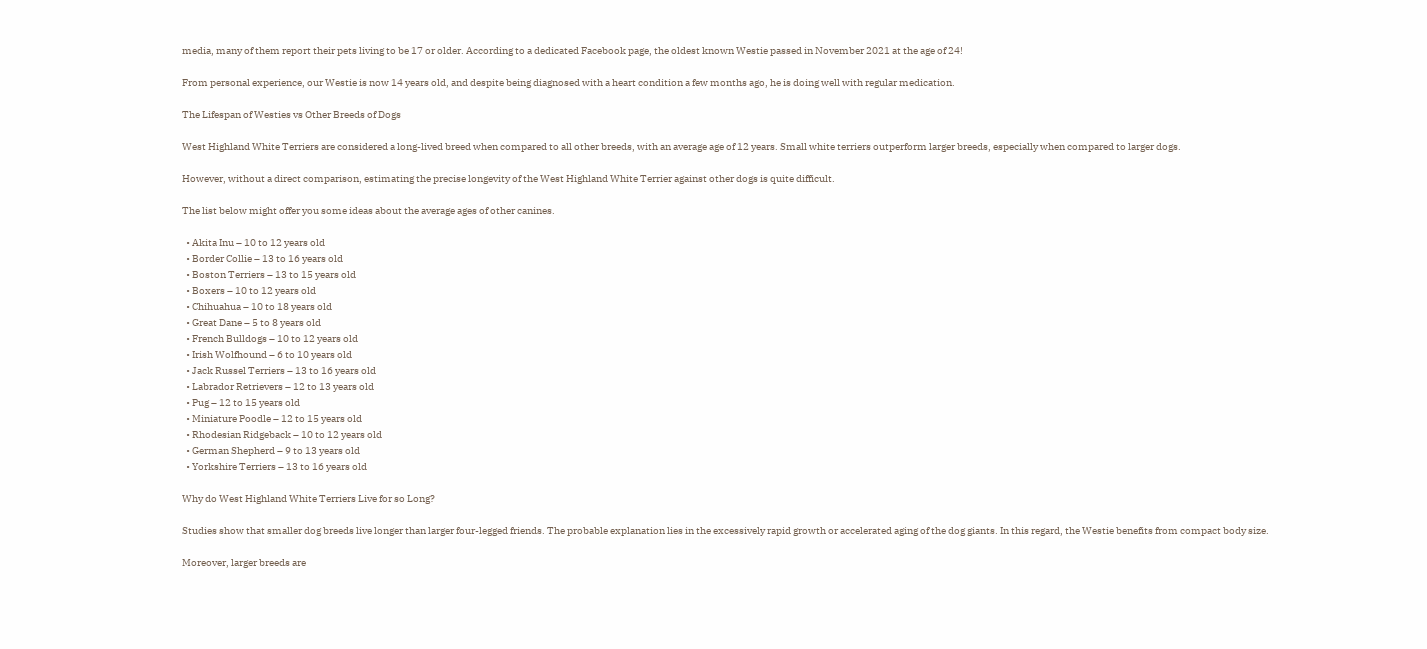media, many of them report their pets living to be 17 or older. According to a dedicated Facebook page, the oldest known Westie passed in November 2021 at the age of 24!

From personal experience, our Westie is now 14 years old, and despite being diagnosed with a heart condition a few months ago, he is doing well with regular medication.

The Lifespan of Westies vs Other Breeds of Dogs

West Highland White Terriers are considered a long-lived breed when compared to all other breeds, with an average age of 12 years. Small white terriers outperform larger breeds, especially when compared to larger dogs.

However, without a direct comparison, estimating the precise longevity of the West Highland White Terrier against other dogs is quite difficult.

The list below might offer you some ideas about the average ages of other canines.

  • Akita Inu – 10 to 12 years old
  • Border Collie – 13 to 16 years old
  • Boston Terriers – 13 to 15 years old
  • Boxers – 10 to 12 years old
  • Chihuahua – 10 to 18 years old
  • Great Dane – 5 to 8 years old
  • French Bulldogs – 10 to 12 years old
  • Irish Wolfhound – 6 to 10 years old
  • Jack Russel Terriers – 13 to 16 years old
  • Labrador Retrievers – 12 to 13 years old
  • Pug – 12 to 15 years old
  • Miniature Poodle – 12 to 15 years old
  • Rhodesian Ridgeback – 10 to 12 years old
  • German Shepherd – 9 to 13 years old
  • Yorkshire Terriers – 13 to 16 years old

Why do West Highland White Terriers Live for so Long?

Studies show that smaller dog breeds live longer than larger four-legged friends. The probable explanation lies in the excessively rapid growth or accelerated aging of the dog giants. In this regard, the Westie benefits from compact body size.

Moreover, larger breeds are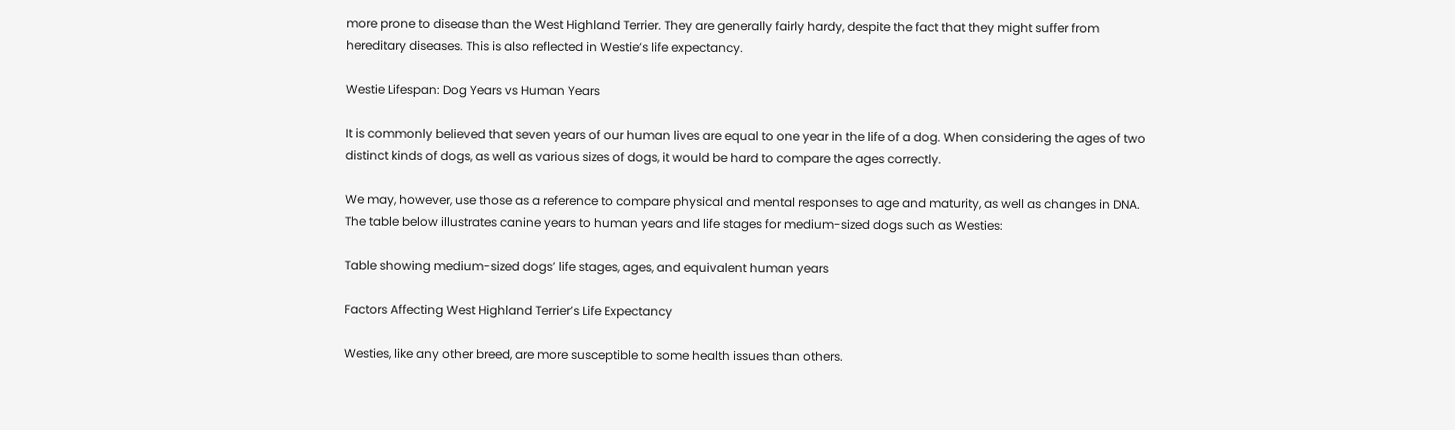more prone to disease than the West Highland Terrier. They are generally fairly hardy, despite the fact that they might suffer from hereditary diseases. This is also reflected in Westie’s life expectancy.

Westie Lifespan: Dog Years vs Human Years

It is commonly believed that seven years of our human lives are equal to one year in the life of a dog. When considering the ages of two distinct kinds of dogs, as well as various sizes of dogs, it would be hard to compare the ages correctly.

We may, however, use those as a reference to compare physical and mental responses to age and maturity, as well as changes in DNA. The table below illustrates canine years to human years and life stages for medium-sized dogs such as Westies:

Table showing medium-sized dogs’ life stages, ages, and equivalent human years

Factors Affecting West Highland Terrier’s Life Expectancy

Westies, like any other breed, are more susceptible to some health issues than others.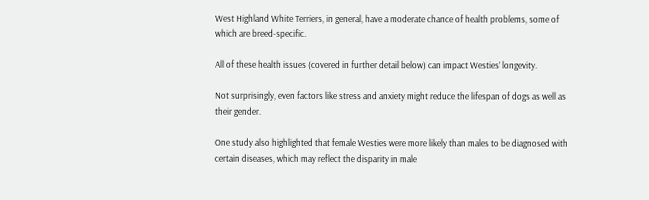West Highland White Terriers, in general, have a moderate chance of health problems, some of which are breed-specific.

All of these health issues (covered in further detail below) can impact Westies’ longevity.

Not surprisingly, even factors like stress and anxiety might reduce the lifespan of dogs as well as their gender.

One study also highlighted that female Westies were more likely than males to be diagnosed with certain diseases, which may reflect the disparity in male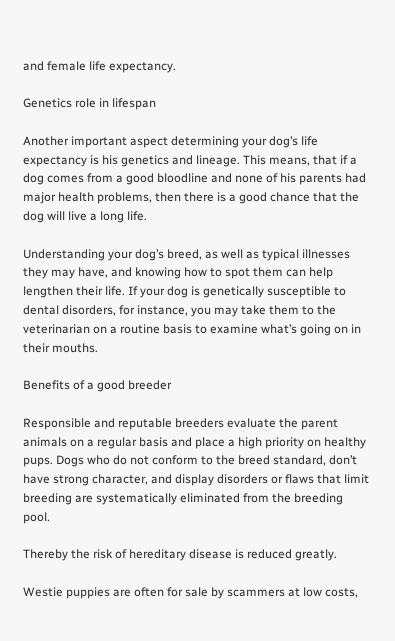and female life expectancy.

Genetics role in lifespan

Another important aspect determining your dog’s life expectancy is his genetics and lineage. This means, that if a dog comes from a good bloodline and none of his parents had major health problems, then there is a good chance that the dog will live a long life.

Understanding your dog’s breed, as well as typical illnesses they may have, and knowing how to spot them can help lengthen their life. If your dog is genetically susceptible to dental disorders, for instance, you may take them to the veterinarian on a routine basis to examine what’s going on in their mouths.

Benefits of a good breeder

Responsible and reputable breeders evaluate the parent animals on a regular basis and place a high priority on healthy pups. Dogs who do not conform to the breed standard, don’t have strong character, and display disorders or flaws that limit breeding are systematically eliminated from the breeding pool.

Thereby the risk of hereditary disease is reduced greatly.

Westie puppies are often for sale by scammers at low costs,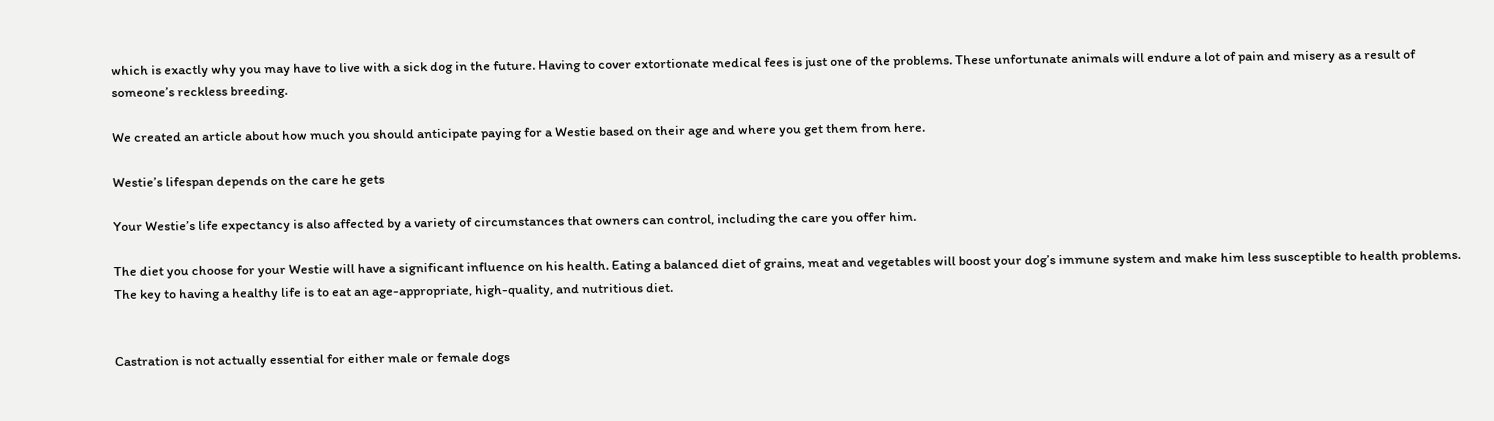which is exactly why you may have to live with a sick dog in the future. Having to cover extortionate medical fees is just one of the problems. These unfortunate animals will endure a lot of pain and misery as a result of someone’s reckless breeding.

We created an article about how much you should anticipate paying for a Westie based on their age and where you get them from here.

Westie’s lifespan depends on the care he gets

Your Westie’s life expectancy is also affected by a variety of circumstances that owners can control, including the care you offer him.

The diet you choose for your Westie will have a significant influence on his health. Eating a balanced diet of grains, meat and vegetables will boost your dog’s immune system and make him less susceptible to health problems. The key to having a healthy life is to eat an age-appropriate, high-quality, and nutritious diet.


Castration is not actually essential for either male or female dogs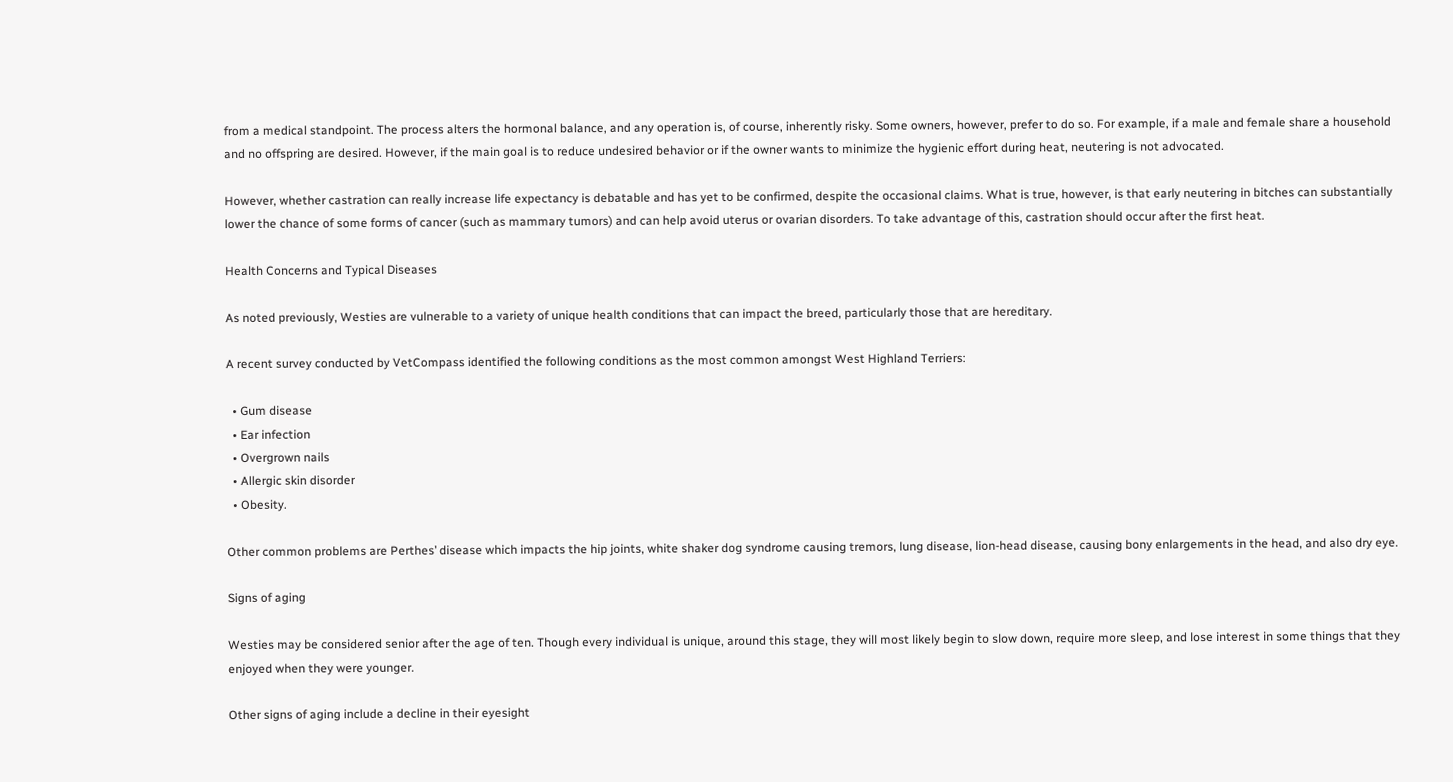from a medical standpoint. The process alters the hormonal balance, and any operation is, of course, inherently risky. Some owners, however, prefer to do so. For example, if a male and female share a household and no offspring are desired. However, if the main goal is to reduce undesired behavior or if the owner wants to minimize the hygienic effort during heat, neutering is not advocated.

However, whether castration can really increase life expectancy is debatable and has yet to be confirmed, despite the occasional claims. What is true, however, is that early neutering in bitches can substantially lower the chance of some forms of cancer (such as mammary tumors) and can help avoid uterus or ovarian disorders. To take advantage of this, castration should occur after the first heat.

Health Concerns and Typical Diseases

As noted previously, Westies are vulnerable to a variety of unique health conditions that can impact the breed, particularly those that are hereditary.

A recent survey conducted by VetCompass identified the following conditions as the most common amongst West Highland Terriers:

  • Gum disease
  • Ear infection
  • Overgrown nails
  • Allergic skin disorder
  • Obesity.

Other common problems are Perthes’ disease which impacts the hip joints, white shaker dog syndrome causing tremors, lung disease, lion-head disease, causing bony enlargements in the head, and also dry eye.

Signs of aging

Westies may be considered senior after the age of ten. Though every individual is unique, around this stage, they will most likely begin to slow down, require more sleep, and lose interest in some things that they enjoyed when they were younger.

Other signs of aging include a decline in their eyesight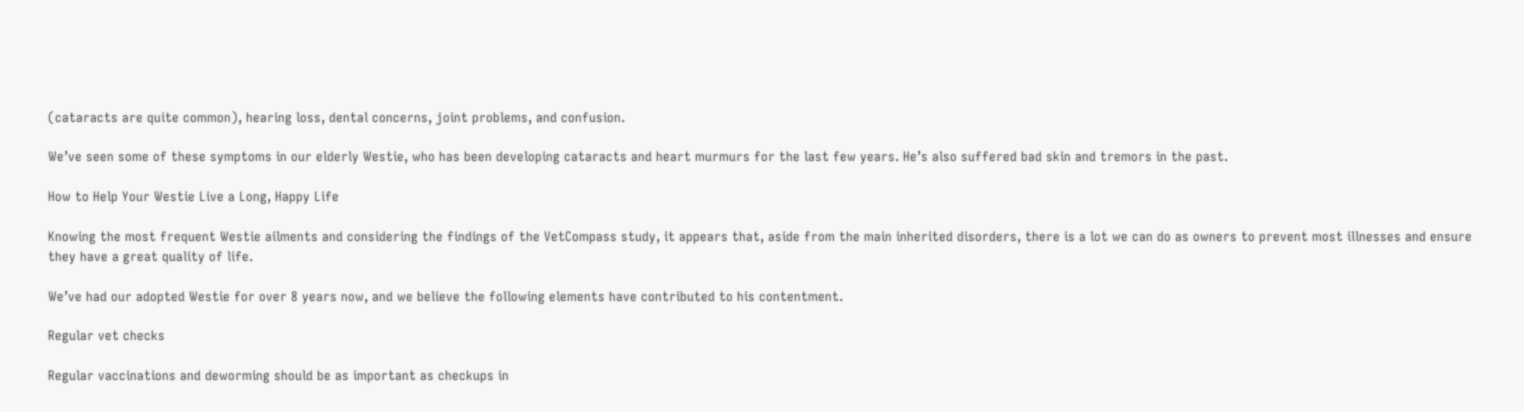(cataracts are quite common), hearing loss, dental concerns, joint problems, and confusion.

We’ve seen some of these symptoms in our elderly Westie, who has been developing cataracts and heart murmurs for the last few years. He’s also suffered bad skin and tremors in the past.

How to Help Your Westie Live a Long, Happy Life

Knowing the most frequent Westie ailments and considering the findings of the VetCompass study, it appears that, aside from the main inherited disorders, there is a lot we can do as owners to prevent most illnesses and ensure they have a great quality of life.

We’ve had our adopted Westie for over 8 years now, and we believe the following elements have contributed to his contentment.

Regular vet checks

Regular vaccinations and deworming should be as important as checkups in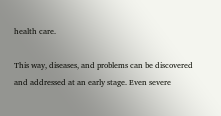health care.

This way, diseases, and problems can be discovered and addressed at an early stage. Even severe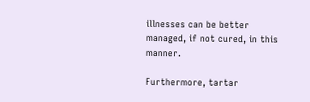illnesses can be better managed, if not cured, in this manner.

Furthermore, tartar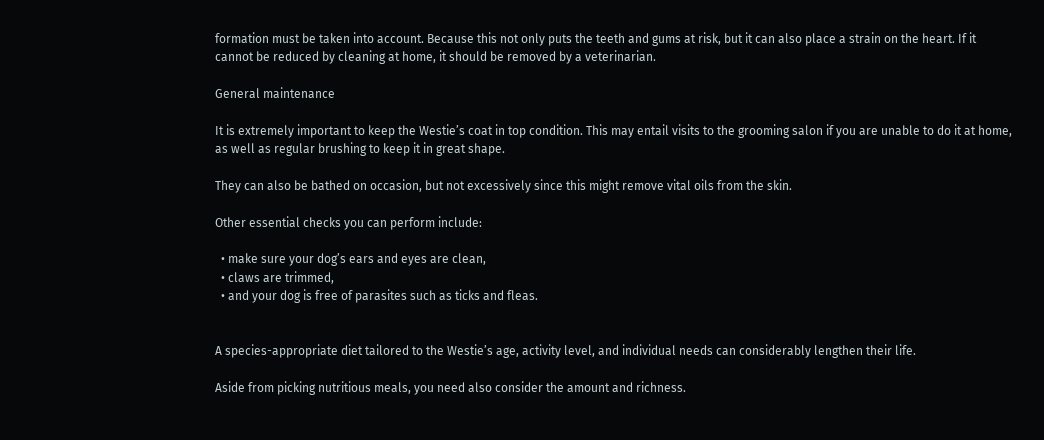formation must be taken into account. Because this not only puts the teeth and gums at risk, but it can also place a strain on the heart. If it cannot be reduced by cleaning at home, it should be removed by a veterinarian.

General maintenance

It is extremely important to keep the Westie’s coat in top condition. This may entail visits to the grooming salon if you are unable to do it at home, as well as regular brushing to keep it in great shape.

They can also be bathed on occasion, but not excessively since this might remove vital oils from the skin.

Other essential checks you can perform include:

  • make sure your dog’s ears and eyes are clean,
  • claws are trimmed,
  • and your dog is free of parasites such as ticks and fleas.


A species-appropriate diet tailored to the Westie’s age, activity level, and individual needs can considerably lengthen their life.

Aside from picking nutritious meals, you need also consider the amount and richness.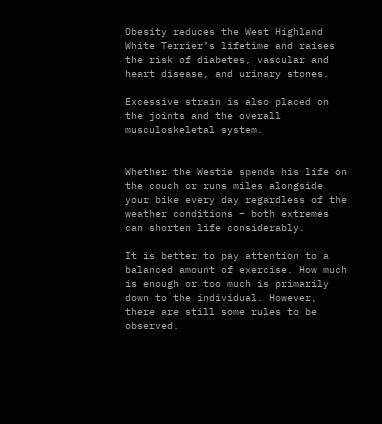Obesity reduces the West Highland White Terrier’s lifetime and raises the risk of diabetes, vascular and heart disease, and urinary stones.

Excessive strain is also placed on the joints and the overall musculoskeletal system.


Whether the Westie spends his life on the couch or runs miles alongside your bike every day regardless of the weather conditions – both extremes can shorten life considerably.

It is better to pay attention to a balanced amount of exercise. How much is enough or too much is primarily down to the individual. However, there are still some rules to be observed.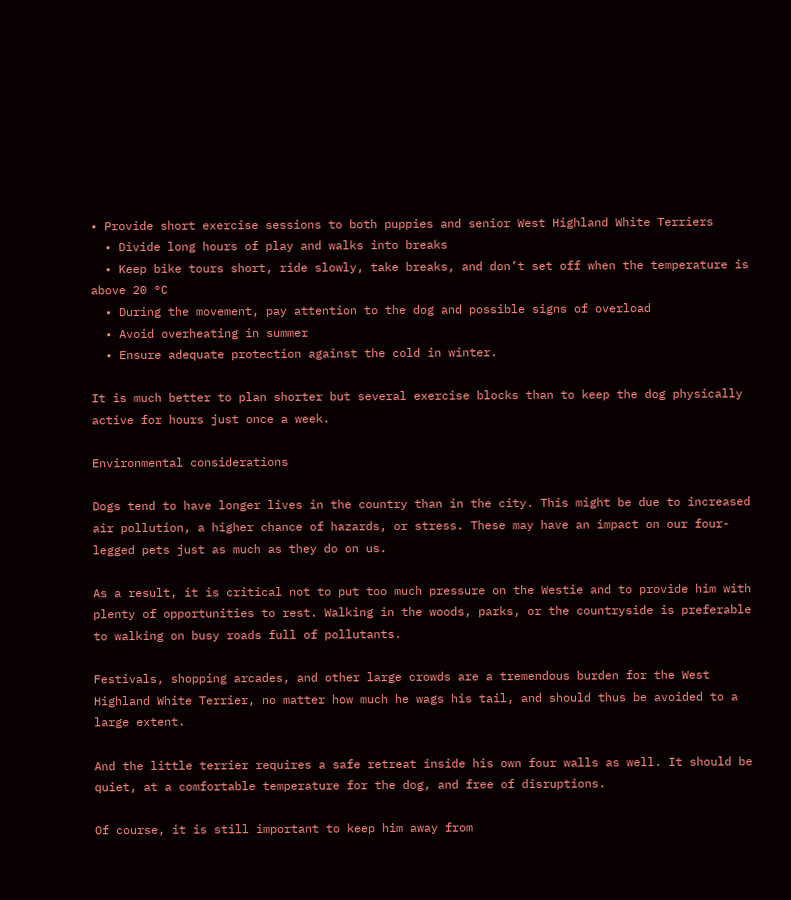• Provide short exercise sessions to both puppies and senior West Highland White Terriers
  • Divide long hours of play and walks into breaks
  • Keep bike tours short, ride slowly, take breaks, and don’t set off when the temperature is above 20 °C
  • During the movement, pay attention to the dog and possible signs of overload
  • Avoid overheating in summer
  • Ensure adequate protection against the cold in winter.

It is much better to plan shorter but several exercise blocks than to keep the dog physically active for hours just once a week.

Environmental considerations

Dogs tend to have longer lives in the country than in the city. This might be due to increased air pollution, a higher chance of hazards, or stress. These may have an impact on our four-legged pets just as much as they do on us.

As a result, it is critical not to put too much pressure on the Westie and to provide him with plenty of opportunities to rest. Walking in the woods, parks, or the countryside is preferable to walking on busy roads full of pollutants.

Festivals, shopping arcades, and other large crowds are a tremendous burden for the West Highland White Terrier, no matter how much he wags his tail, and should thus be avoided to a large extent.

And the little terrier requires a safe retreat inside his own four walls as well. It should be quiet, at a comfortable temperature for the dog, and free of disruptions.

Of course, it is still important to keep him away from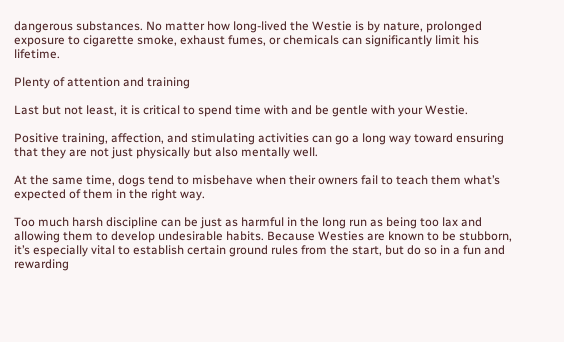dangerous substances. No matter how long-lived the Westie is by nature, prolonged exposure to cigarette smoke, exhaust fumes, or chemicals can significantly limit his lifetime.

Plenty of attention and training

Last but not least, it is critical to spend time with and be gentle with your Westie.

Positive training, affection, and stimulating activities can go a long way toward ensuring that they are not just physically but also mentally well.

At the same time, dogs tend to misbehave when their owners fail to teach them what’s expected of them in the right way.

Too much harsh discipline can be just as harmful in the long run as being too lax and allowing them to develop undesirable habits. Because Westies are known to be stubborn, it’s especially vital to establish certain ground rules from the start, but do so in a fun and rewarding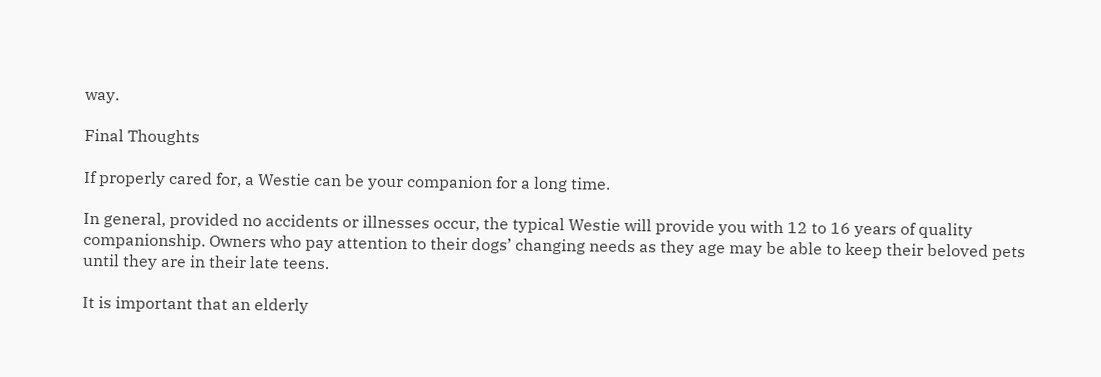way.

Final Thoughts

If properly cared for, a Westie can be your companion for a long time.

In general, provided no accidents or illnesses occur, the typical Westie will provide you with 12 to 16 years of quality companionship. Owners who pay attention to their dogs’ changing needs as they age may be able to keep their beloved pets until they are in their late teens.

It is important that an elderly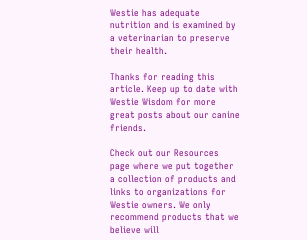Westie has adequate nutrition and is examined by a veterinarian to preserve their health.

Thanks for reading this article. Keep up to date with Westie Wisdom for more great posts about our canine friends.

Check out our Resources page where we put together a collection of products and links to organizations for Westie owners. We only recommend products that we believe will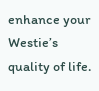enhance your Westie’s quality of life.